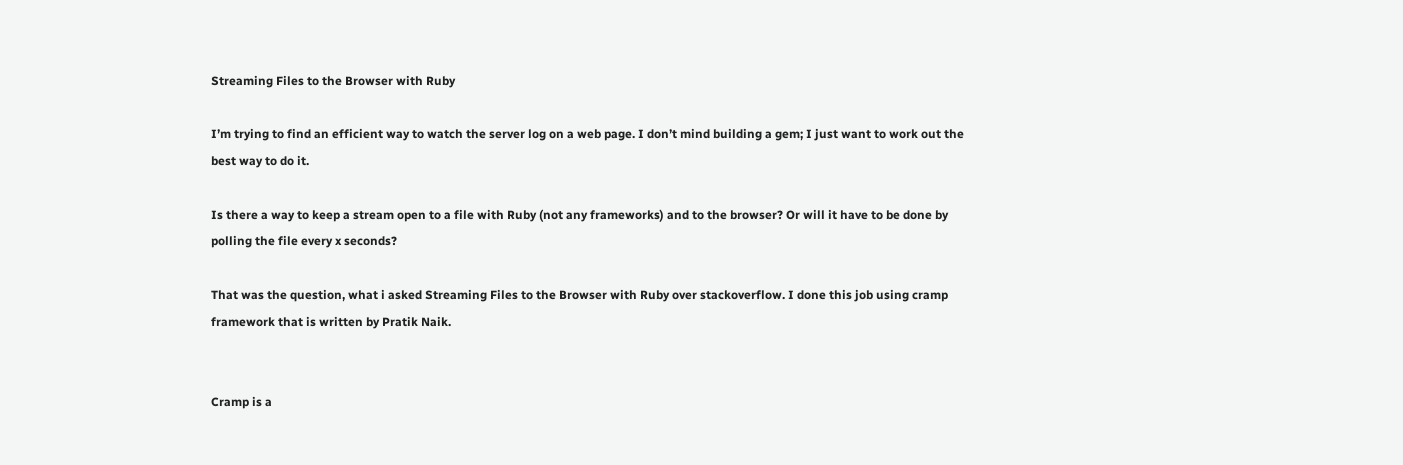Streaming Files to the Browser with Ruby

I’m trying to find an efficient way to watch the server log on a web page. I don’t mind building a gem; I just want to work out the best way to do it.

Is there a way to keep a stream open to a file with Ruby (not any frameworks) and to the browser? Or will it have to be done by polling the file every x seconds?

That was the question, what i asked Streaming Files to the Browser with Ruby over stackoverflow. I done this job using cramp framework that is written by Pratik Naik.


Cramp is a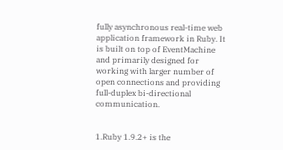fully asynchronous real-time web application framework in Ruby. It is built on top of EventMachine and primarily designed for working with larger number of open connections and providing full-duplex bi-directional communication.


1.Ruby 1.9.2+ is the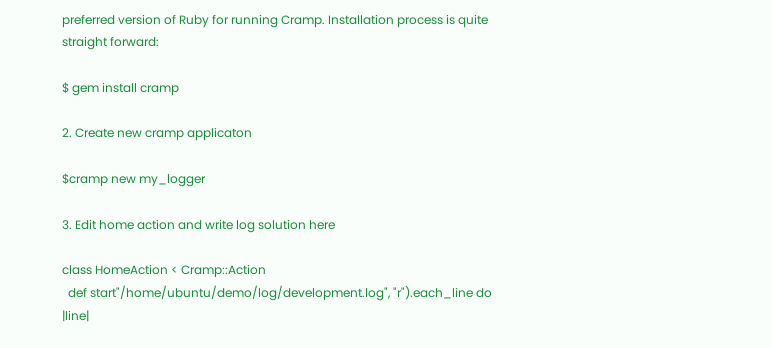preferred version of Ruby for running Cramp. Installation process is quite straight forward:

$ gem install cramp

2. Create new cramp applicaton

$cramp new my_logger

3. Edit home action and write log solution here

class HomeAction < Cramp::Action
  def start"/home/ubuntu/demo/log/development.log", "r").each_line do |line|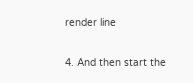render line

4. And then start the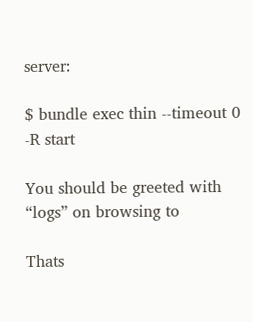server:

$ bundle exec thin --timeout 0 -R start

You should be greeted with “logs” on browsing to

Thats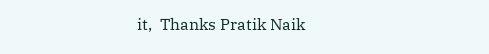it,  Thanks Pratik Naik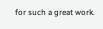for such a great work.